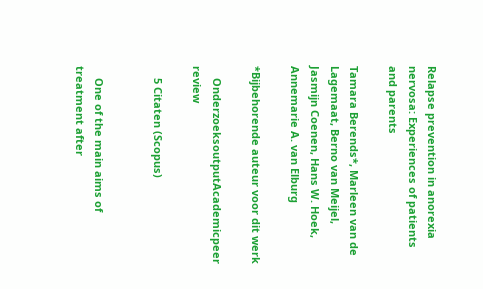Relapse prevention in anorexia nervosa: Experiences of patients and parents

Tamara Berends*, Marleen van de Lagemaat, Berno van Meijel, Jasmijn Coenen, Hans W. Hoek, Annemarie A. van Elburg

*Bijbehorende auteur voor dit werk

    OnderzoeksoutputAcademicpeer review

    5 Citaten (Scopus)


    One of the main aims of treatment after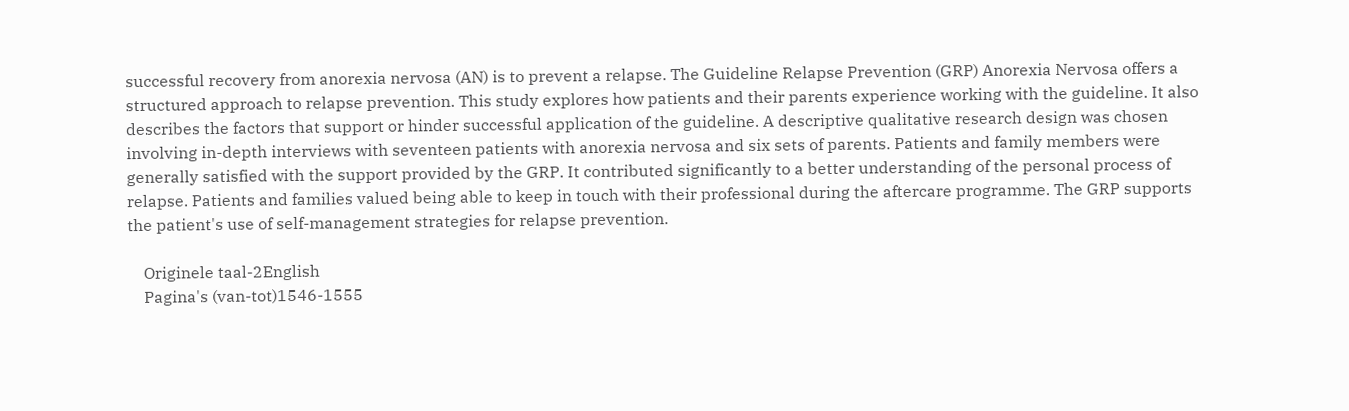successful recovery from anorexia nervosa (AN) is to prevent a relapse. The Guideline Relapse Prevention (GRP) Anorexia Nervosa offers a structured approach to relapse prevention. This study explores how patients and their parents experience working with the guideline. It also describes the factors that support or hinder successful application of the guideline. A descriptive qualitative research design was chosen involving in-depth interviews with seventeen patients with anorexia nervosa and six sets of parents. Patients and family members were generally satisfied with the support provided by the GRP. It contributed significantly to a better understanding of the personal process of relapse. Patients and families valued being able to keep in touch with their professional during the aftercare programme. The GRP supports the patient's use of self-management strategies for relapse prevention.

    Originele taal-2English
    Pagina's (van-tot)1546-1555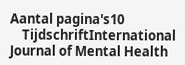Aantal pagina's10
    TijdschriftInternational Journal of Mental Health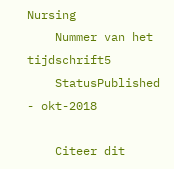Nursing
    Nummer van het tijdschrift5
    StatusPublished - okt-2018

    Citeer dit